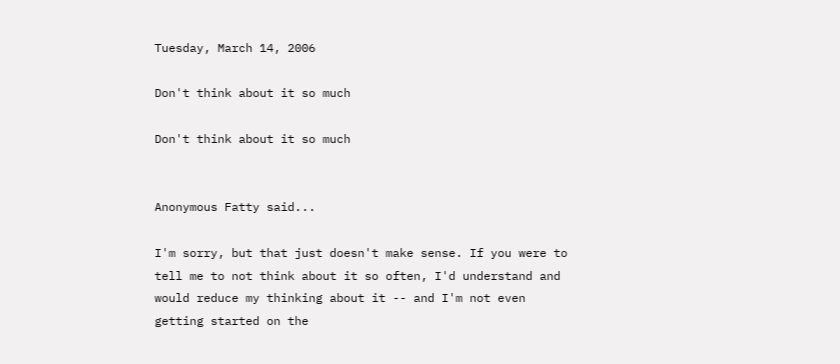Tuesday, March 14, 2006

Don't think about it so much

Don't think about it so much


Anonymous Fatty said...

I'm sorry, but that just doesn't make sense. If you were to tell me to not think about it so often, I'd understand and would reduce my thinking about it -- and I'm not even getting started on the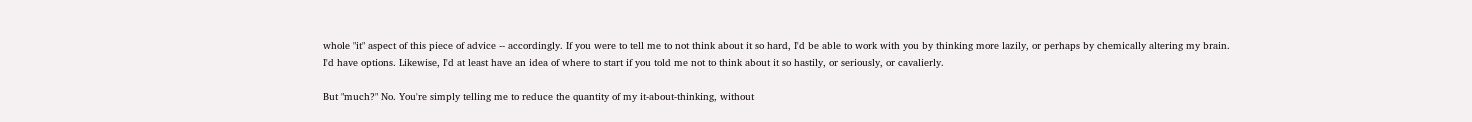whole "it" aspect of this piece of advice -- accordingly. If you were to tell me to not think about it so hard, I'd be able to work with you by thinking more lazily, or perhaps by chemically altering my brain. I'd have options. Likewise, I'd at least have an idea of where to start if you told me not to think about it so hastily, or seriously, or cavalierly.

But "much?" No. You're simply telling me to reduce the quantity of my it-about-thinking, without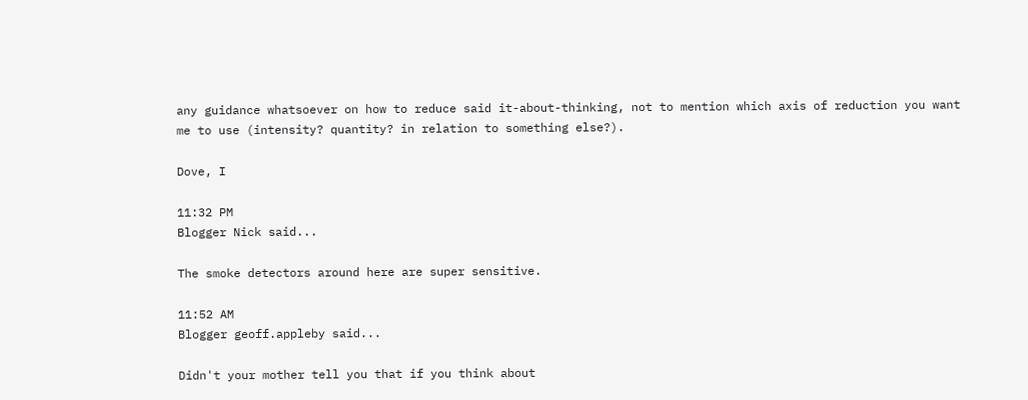any guidance whatsoever on how to reduce said it-about-thinking, not to mention which axis of reduction you want me to use (intensity? quantity? in relation to something else?).

Dove, I

11:32 PM
Blogger Nick said...

The smoke detectors around here are super sensitive.

11:52 AM
Blogger geoff.appleby said...

Didn't your mother tell you that if you think about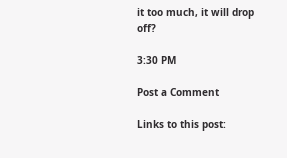it too much, it will drop off?

3:30 PM

Post a Comment

Links to this post: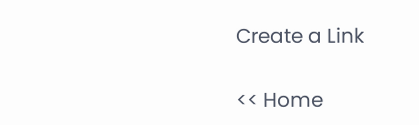Create a Link

<< Home